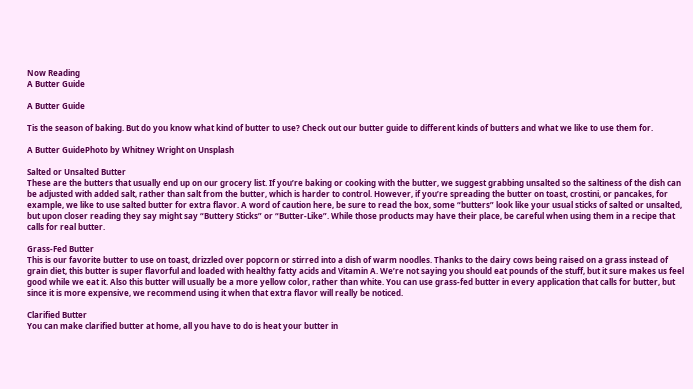Now Reading
A Butter Guide

A Butter Guide

Tis the season of baking. But do you know what kind of butter to use? Check out our butter guide to different kinds of butters and what we like to use them for.

A Butter GuidePhoto by Whitney Wright on Unsplash

Salted or Unsalted Butter
These are the butters that usually end up on our grocery list. If you’re baking or cooking with the butter, we suggest grabbing unsalted so the saltiness of the dish can be adjusted with added salt, rather than salt from the butter, which is harder to control. However, if you’re spreading the butter on toast, crostini, or pancakes, for example, we like to use salted butter for extra flavor. A word of caution here, be sure to read the box, some “butters” look like your usual sticks of salted or unsalted, but upon closer reading they say might say “Buttery Sticks” or “Butter-Like”. While those products may have their place, be careful when using them in a recipe that calls for real butter.

Grass-Fed Butter
This is our favorite butter to use on toast, drizzled over popcorn or stirred into a dish of warm noodles. Thanks to the dairy cows being raised on a grass instead of grain diet, this butter is super flavorful and loaded with healthy fatty acids and Vitamin A. We’re not saying you should eat pounds of the stuff, but it sure makes us feel good while we eat it. Also this butter will usually be a more yellow color, rather than white. You can use grass-fed butter in every application that calls for butter, but since it is more expensive, we recommend using it when that extra flavor will really be noticed.

Clarified Butter
You can make clarified butter at home, all you have to do is heat your butter in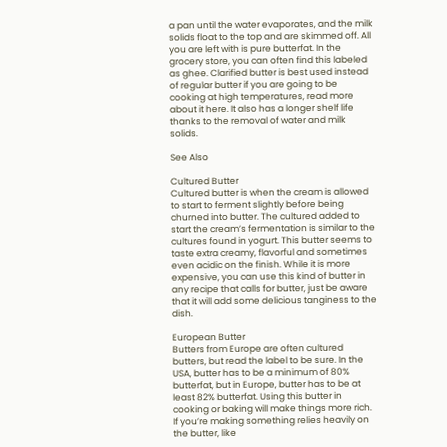a pan until the water evaporates, and the milk solids float to the top and are skimmed off. All you are left with is pure butterfat. In the grocery store, you can often find this labeled as ghee. Clarified butter is best used instead of regular butter if you are going to be cooking at high temperatures, read more about it here. It also has a longer shelf life thanks to the removal of water and milk solids.

See Also

Cultured Butter
Cultured butter is when the cream is allowed to start to ferment slightly before being churned into butter. The cultured added to start the cream’s fermentation is similar to the cultures found in yogurt. This butter seems to taste extra creamy, flavorful and sometimes even acidic on the finish. While it is more expensive, you can use this kind of butter in any recipe that calls for butter, just be aware that it will add some delicious tanginess to the dish.

European Butter
Butters from Europe are often cultured butters, but read the label to be sure. In the USA, butter has to be a minimum of 80% butterfat, but in Europe, butter has to be at least 82% butterfat. Using this butter in cooking or baking will make things more rich. If you’re making something relies heavily on the butter, like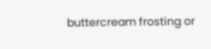buttercream frosting or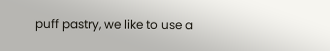puff pastry, we like to use a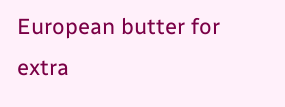European butter for extra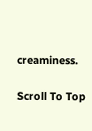creaminess.

Scroll To Top